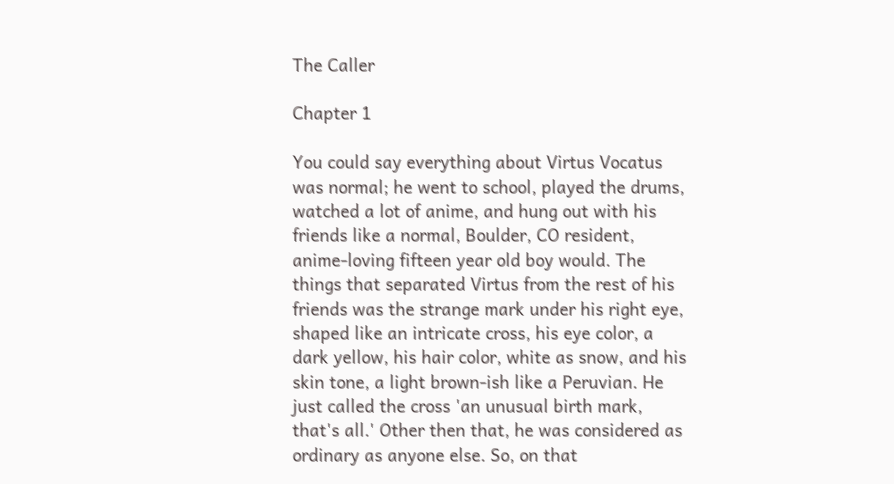The Caller

Chapter 1

You could say everything about Virtus Vocatus was normal; he went to school, played the drums, watched a lot of anime, and hung out with his friends like a normal, Boulder, CO resident, anime-loving fifteen year old boy would. The things that separated Virtus from the rest of his friends was the strange mark under his right eye, shaped like an intricate cross, his eye color, a dark yellow, his hair color, white as snow, and his skin tone, a light brown-ish like a Peruvian. He just called the cross 'an unusual birth mark, that's all.' Other then that, he was considered as ordinary as anyone else. So, on that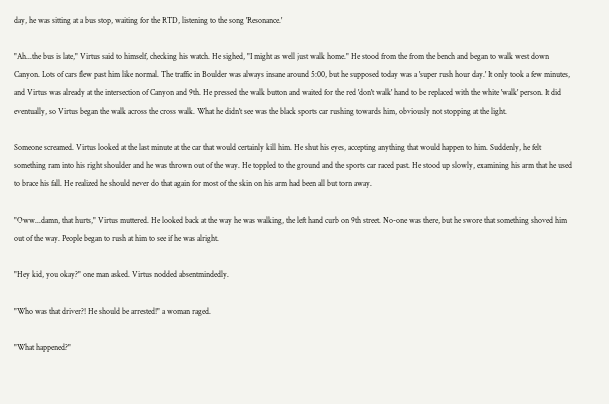day, he was sitting at a bus stop, waiting for the RTD, listening to the song 'Resonance.'

"Ah...the bus is late," Virtus said to himself, checking his watch. He sighed, "I might as well just walk home." He stood from the from the bench and began to walk west down Canyon. Lots of cars flew past him like normal. The traffic in Boulder was always insane around 5:00, but he supposed today was a 'super rush hour day.' It only took a few minutes, and Virtus was already at the intersection of Canyon and 9th. He pressed the walk button and waited for the red 'don't walk' hand to be replaced with the white 'walk' person. It did eventually, so Virtus began the walk across the cross walk. What he didn't see was the black sports car rushing towards him, obviously not stopping at the light.

Someone screamed. Virtus looked at the last minute at the car that would certainly kill him. He shut his eyes, accepting anything that would happen to him. Suddenly, he felt something ram into his right shoulder and he was thrown out of the way. He toppled to the ground and the sports car raced past. He stood up slowly, examining his arm that he used to brace his fall. He realized he should never do that again for most of the skin on his arm had been all but torn away.

"Oww...damn, that hurts," Virtus muttered. He looked back at the way he was walking, the left hand curb on 9th street. No-one was there, but he swore that something shoved him out of the way. People began to rush at him to see if he was alright.

"Hey kid, you okay?" one man asked. Virtus nodded absentmindedly.

"Who was that driver?! He should be arrested!" a woman raged.

"What happened?"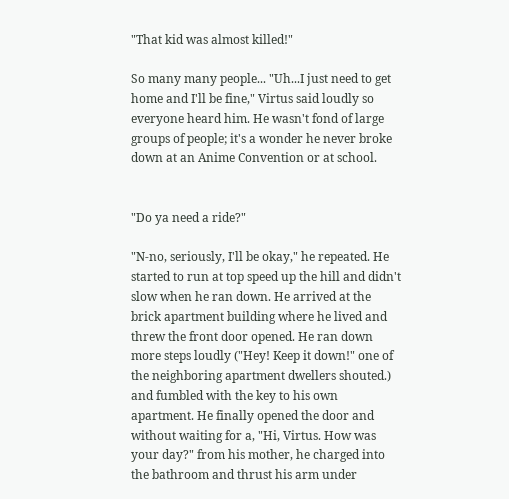"That kid was almost killed!"

So many many people... "Uh...I just need to get home and I'll be fine," Virtus said loudly so everyone heard him. He wasn't fond of large groups of people; it's a wonder he never broke down at an Anime Convention or at school.


"Do ya need a ride?"

"N-no, seriously, I'll be okay," he repeated. He started to run at top speed up the hill and didn't slow when he ran down. He arrived at the brick apartment building where he lived and threw the front door opened. He ran down more steps loudly ("Hey! Keep it down!" one of the neighboring apartment dwellers shouted.) and fumbled with the key to his own apartment. He finally opened the door and without waiting for a, "Hi, Virtus. How was your day?" from his mother, he charged into the bathroom and thrust his arm under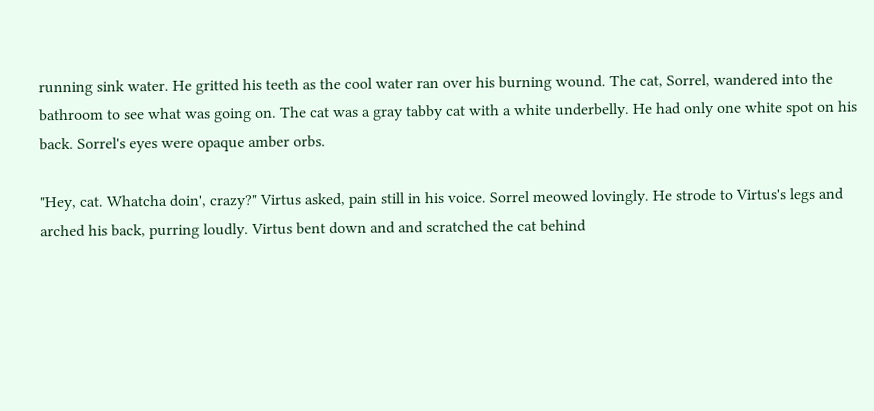running sink water. He gritted his teeth as the cool water ran over his burning wound. The cat, Sorrel, wandered into the bathroom to see what was going on. The cat was a gray tabby cat with a white underbelly. He had only one white spot on his back. Sorrel's eyes were opaque amber orbs.

"Hey, cat. Whatcha doin', crazy?" Virtus asked, pain still in his voice. Sorrel meowed lovingly. He strode to Virtus's legs and arched his back, purring loudly. Virtus bent down and and scratched the cat behind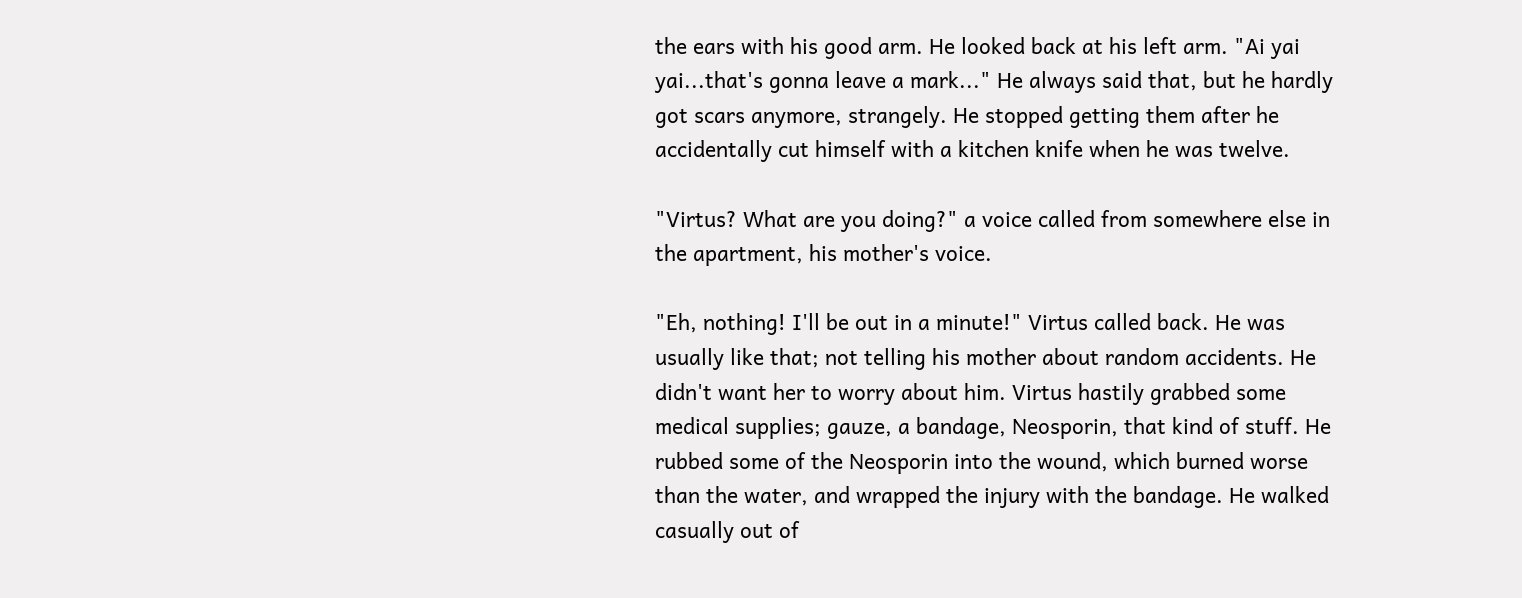the ears with his good arm. He looked back at his left arm. "Ai yai yai...that's gonna leave a mark..." He always said that, but he hardly got scars anymore, strangely. He stopped getting them after he accidentally cut himself with a kitchen knife when he was twelve.

"Virtus? What are you doing?" a voice called from somewhere else in the apartment, his mother's voice.

"Eh, nothing! I'll be out in a minute!" Virtus called back. He was usually like that; not telling his mother about random accidents. He didn't want her to worry about him. Virtus hastily grabbed some medical supplies; gauze, a bandage, Neosporin, that kind of stuff. He rubbed some of the Neosporin into the wound, which burned worse than the water, and wrapped the injury with the bandage. He walked casually out of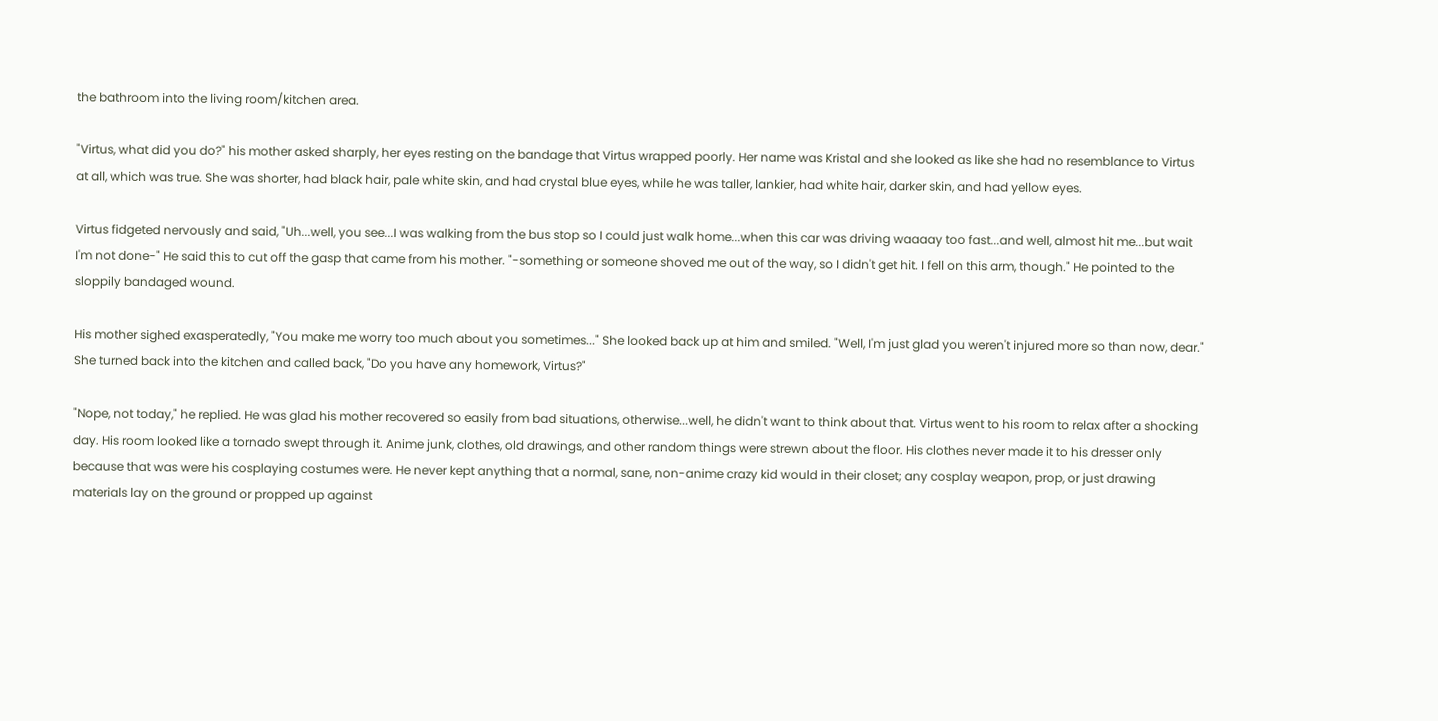the bathroom into the living room/kitchen area.

"Virtus, what did you do?" his mother asked sharply, her eyes resting on the bandage that Virtus wrapped poorly. Her name was Kristal and she looked as like she had no resemblance to Virtus at all, which was true. She was shorter, had black hair, pale white skin, and had crystal blue eyes, while he was taller, lankier, had white hair, darker skin, and had yellow eyes.

Virtus fidgeted nervously and said, "Uh...well, you see...I was walking from the bus stop so I could just walk home...when this car was driving waaaay too fast...and well, almost hit me...but wait I'm not done-" He said this to cut off the gasp that came from his mother. "-something or someone shoved me out of the way, so I didn't get hit. I fell on this arm, though." He pointed to the sloppily bandaged wound.

His mother sighed exasperatedly, "You make me worry too much about you sometimes..." She looked back up at him and smiled. "Well, I'm just glad you weren't injured more so than now, dear." She turned back into the kitchen and called back, "Do you have any homework, Virtus?"

"Nope, not today," he replied. He was glad his mother recovered so easily from bad situations, otherwise...well, he didn't want to think about that. Virtus went to his room to relax after a shocking day. His room looked like a tornado swept through it. Anime junk, clothes, old drawings, and other random things were strewn about the floor. His clothes never made it to his dresser only because that was were his cosplaying costumes were. He never kept anything that a normal, sane, non-anime crazy kid would in their closet; any cosplay weapon, prop, or just drawing materials lay on the ground or propped up against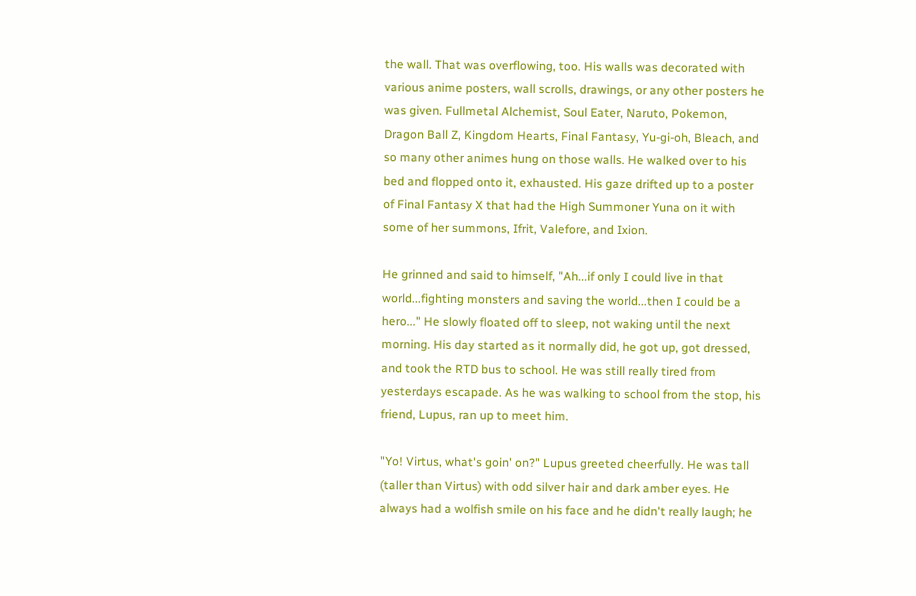the wall. That was overflowing, too. His walls was decorated with various anime posters, wall scrolls, drawings, or any other posters he was given. Fullmetal Alchemist, Soul Eater, Naruto, Pokemon, Dragon Ball Z, Kingdom Hearts, Final Fantasy, Yu-gi-oh, Bleach, and so many other animes hung on those walls. He walked over to his bed and flopped onto it, exhausted. His gaze drifted up to a poster of Final Fantasy X that had the High Summoner Yuna on it with some of her summons, Ifrit, Valefore, and Ixion.

He grinned and said to himself, "Ah...if only I could live in that world...fighting monsters and saving the world...then I could be a hero..." He slowly floated off to sleep, not waking until the next morning. His day started as it normally did, he got up, got dressed, and took the RTD bus to school. He was still really tired from yesterdays escapade. As he was walking to school from the stop, his friend, Lupus, ran up to meet him.

"Yo! Virtus, what's goin' on?" Lupus greeted cheerfully. He was tall (taller than Virtus) with odd silver hair and dark amber eyes. He always had a wolfish smile on his face and he didn't really laugh; he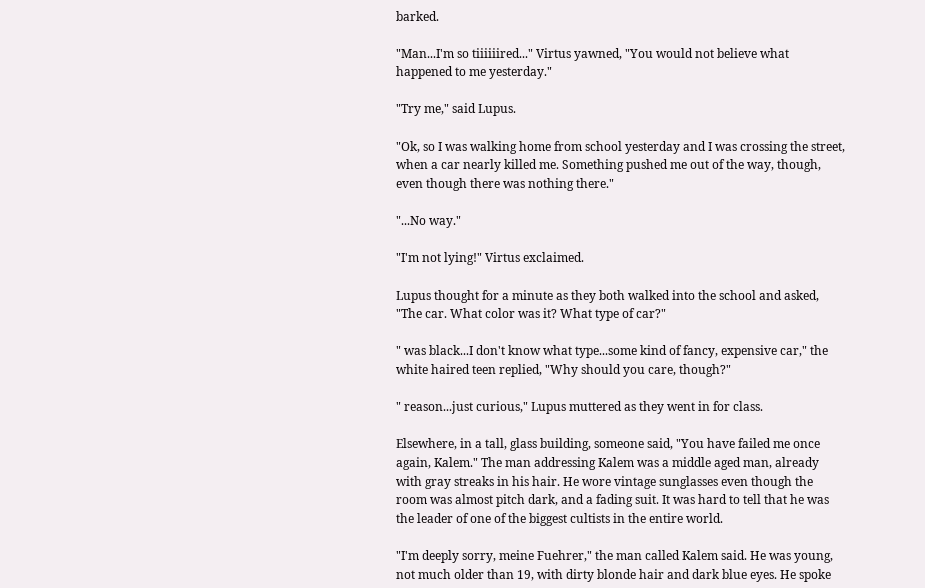barked.

"Man...I'm so tiiiiiired..." Virtus yawned, "You would not believe what happened to me yesterday."

"Try me," said Lupus.

"Ok, so I was walking home from school yesterday and I was crossing the street, when a car nearly killed me. Something pushed me out of the way, though, even though there was nothing there."

"...No way."

"I'm not lying!" Virtus exclaimed.

Lupus thought for a minute as they both walked into the school and asked, "The car. What color was it? What type of car?"

" was black...I don't know what type...some kind of fancy, expensive car," the white haired teen replied, "Why should you care, though?"

" reason...just curious," Lupus muttered as they went in for class.

Elsewhere, in a tall, glass building, someone said, "You have failed me once again, Kalem." The man addressing Kalem was a middle aged man, already with gray streaks in his hair. He wore vintage sunglasses even though the room was almost pitch dark, and a fading suit. It was hard to tell that he was the leader of one of the biggest cultists in the entire world.

"I'm deeply sorry, meine Fuehrer," the man called Kalem said. He was young, not much older than 19, with dirty blonde hair and dark blue eyes. He spoke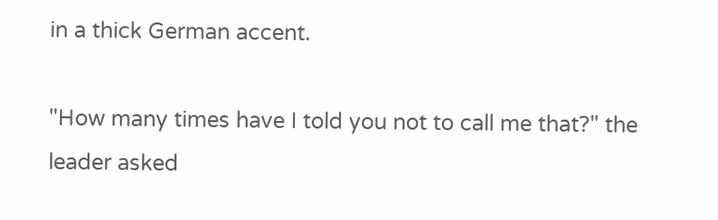in a thick German accent.

"How many times have I told you not to call me that?" the leader asked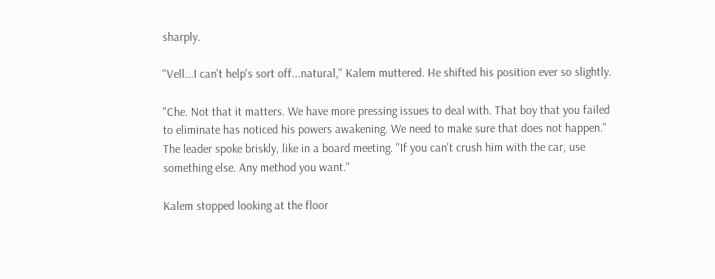sharply.

"Vell...I can't help's sort off...natural," Kalem muttered. He shifted his position ever so slightly.

"Che. Not that it matters. We have more pressing issues to deal with. That boy that you failed to eliminate has noticed his powers awakening. We need to make sure that does not happen." The leader spoke briskly, like in a board meeting. "If you can't crush him with the car, use something else. Any method you want."

Kalem stopped looking at the floor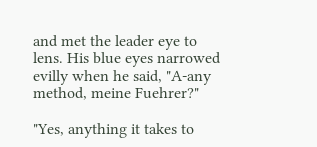and met the leader eye to lens. His blue eyes narrowed evilly when he said, "A-any method, meine Fuehrer?"

"Yes, anything it takes to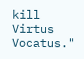kill Virtus Vocatus."